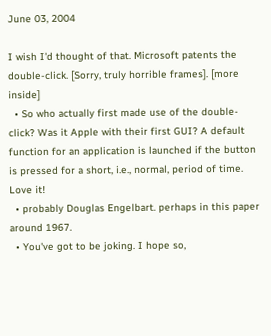June 03, 2004

I wish I'd thought of that. Microsoft patents the double-click. [Sorry, truly horrible frames]. [more inside]
  • So who actually first made use of the double-click? Was it Apple with their first GUI? A default function for an application is launched if the button is pressed for a short, i.e., normal, period of time. Love it!
  • probably Douglas Engelbart. perhaps in this paper around 1967.
  • You've got to be joking. I hope so,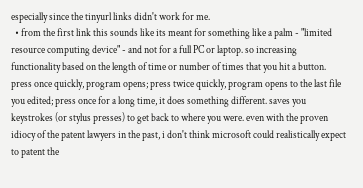especially since the tinyurl links didn't work for me.
  • from the first link this sounds like its meant for something like a palm - "limited resource computing device" - and not for a full PC or laptop. so increasing functionality based on the length of time or number of times that you hit a button. press once quickly, program opens; press twice quickly, program opens to the last file you edited; press once for a long time, it does something different. saves you keystrokes (or stylus presses) to get back to where you were. even with the proven idiocy of the patent lawyers in the past, i don't think microsoft could realistically expect to patent the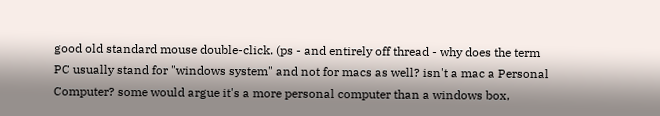good old standard mouse double-click. (ps - and entirely off thread - why does the term PC usually stand for "windows system" and not for macs as well? isn't a mac a Personal Computer? some would argue it's a more personal computer than a windows box,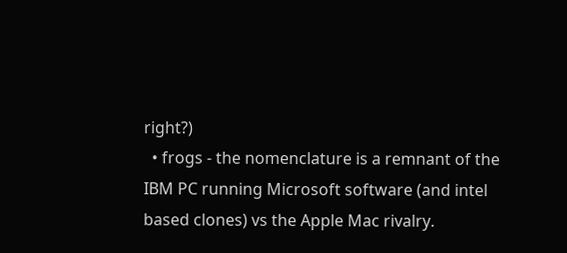right?)
  • frogs - the nomenclature is a remnant of the IBM PC running Microsoft software (and intel based clones) vs the Apple Mac rivalry.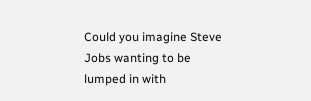Could you imagine Steve Jobs wanting to be lumped in with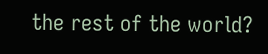the rest of the world?